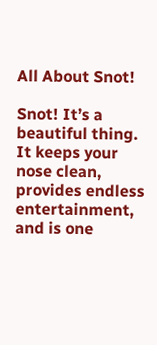All About Snot!

Snot! It’s a beautiful thing. It keeps your nose clean, provides endless entertainment, and is one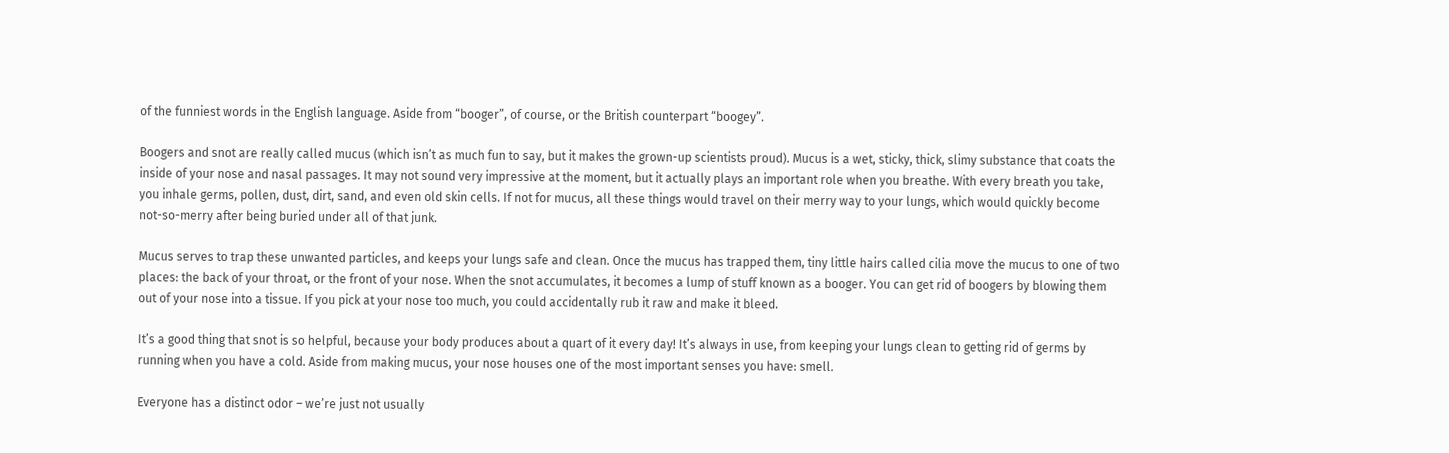of the funniest words in the English language. Aside from “booger”, of course, or the British counterpart “boogey”.

Boogers and snot are really called mucus (which isn’t as much fun to say, but it makes the grown-up scientists proud). Mucus is a wet, sticky, thick, slimy substance that coats the inside of your nose and nasal passages. It may not sound very impressive at the moment, but it actually plays an important role when you breathe. With every breath you take, you inhale germs, pollen, dust, dirt, sand, and even old skin cells. If not for mucus, all these things would travel on their merry way to your lungs, which would quickly become not-so-merry after being buried under all of that junk.

Mucus serves to trap these unwanted particles, and keeps your lungs safe and clean. Once the mucus has trapped them, tiny little hairs called cilia move the mucus to one of two places: the back of your throat, or the front of your nose. When the snot accumulates, it becomes a lump of stuff known as a booger. You can get rid of boogers by blowing them out of your nose into a tissue. If you pick at your nose too much, you could accidentally rub it raw and make it bleed.

It’s a good thing that snot is so helpful, because your body produces about a quart of it every day! It’s always in use, from keeping your lungs clean to getting rid of germs by running when you have a cold. Aside from making mucus, your nose houses one of the most important senses you have: smell.

Everyone has a distinct odor – we’re just not usually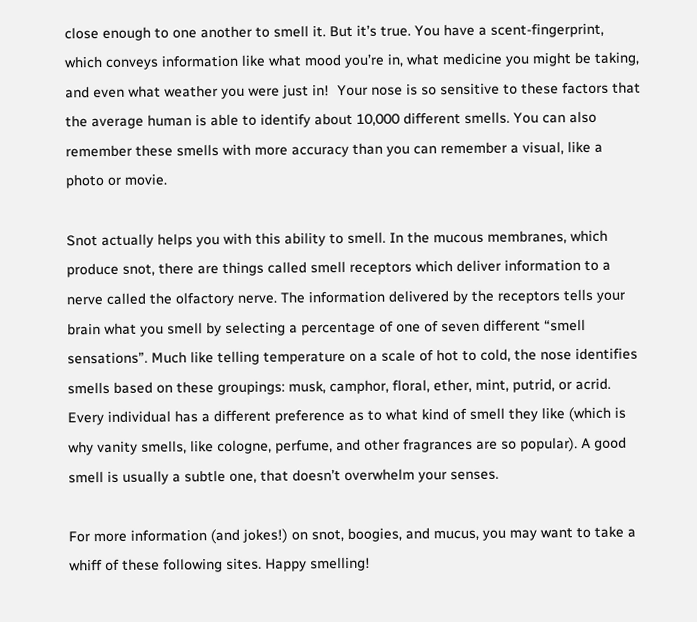close enough to one another to smell it. But it’s true. You have a scent-fingerprint, which conveys information like what mood you’re in, what medicine you might be taking, and even what weather you were just in!  Your nose is so sensitive to these factors that the average human is able to identify about 10,000 different smells. You can also remember these smells with more accuracy than you can remember a visual, like a photo or movie.

Snot actually helps you with this ability to smell. In the mucous membranes, which produce snot, there are things called smell receptors which deliver information to a nerve called the olfactory nerve. The information delivered by the receptors tells your brain what you smell by selecting a percentage of one of seven different “smell sensations”. Much like telling temperature on a scale of hot to cold, the nose identifies smells based on these groupings: musk, camphor, floral, ether, mint, putrid, or acrid. Every individual has a different preference as to what kind of smell they like (which is why vanity smells, like cologne, perfume, and other fragrances are so popular). A good smell is usually a subtle one, that doesn’t overwhelm your senses.

For more information (and jokes!) on snot, boogies, and mucus, you may want to take a whiff of these following sites. Happy smelling!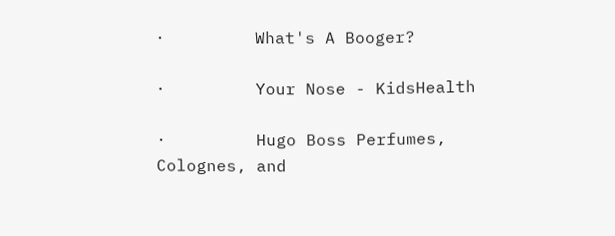·         What's A Booger?

·         Your Nose - KidsHealth

·         Hugo Boss Perfumes, Colognes, and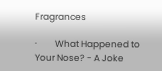Fragrances

·         What Happened to Your Nose? - A Joke